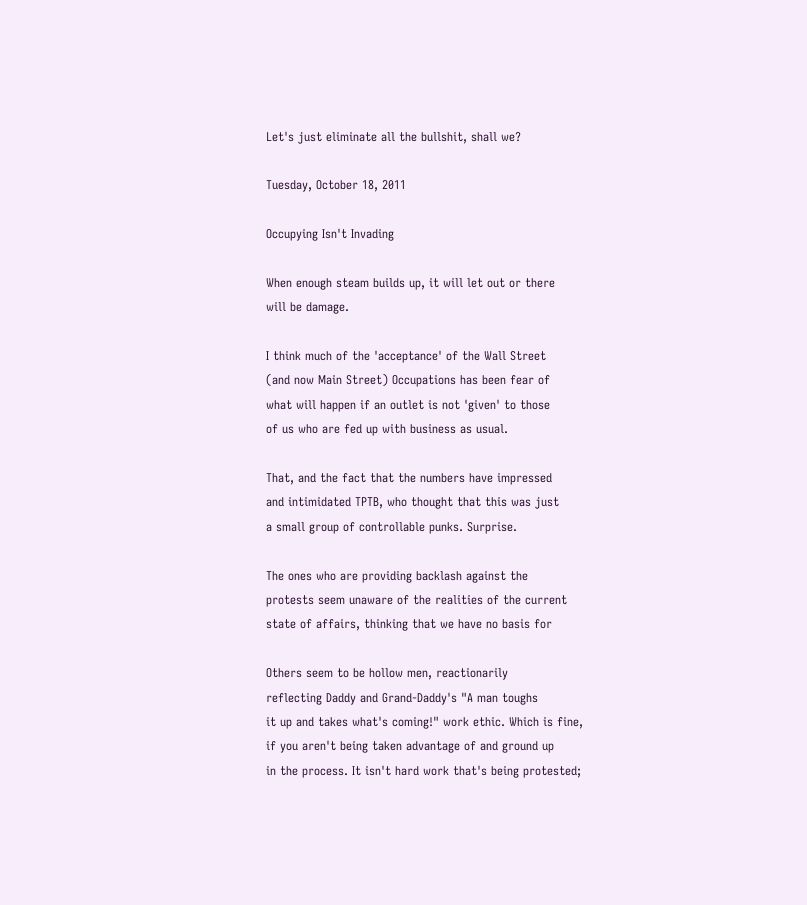Let's just eliminate all the bullshit, shall we?

Tuesday, October 18, 2011

Occupying Isn't Invading

When enough steam builds up, it will let out or there
will be damage.

I think much of the 'acceptance' of the Wall Street
(and now Main Street) Occupations has been fear of
what will happen if an outlet is not 'given' to those
of us who are fed up with business as usual.

That, and the fact that the numbers have impressed
and intimidated TPTB, who thought that this was just
a small group of controllable punks. Surprise.

The ones who are providing backlash against the
protests seem unaware of the realities of the current
state of affairs, thinking that we have no basis for

Others seem to be hollow men, reactionarily
reflecting Daddy and Grand-Daddy's "A man toughs
it up and takes what's coming!" work ethic. Which is fine,
if you aren't being taken advantage of and ground up
in the process. It isn't hard work that's being protested;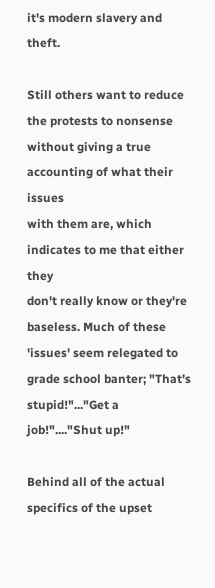it's modern slavery and theft.

Still others want to reduce the protests to nonsense
without giving a true accounting of what their issues
with them are, which indicates to me that either they
don't really know or they're baseless. Much of these
'issues' seem relegated to grade school banter; "That's
stupid!"..."Get a job!"...."Shut up!"

Behind all of the actual specifics of the upset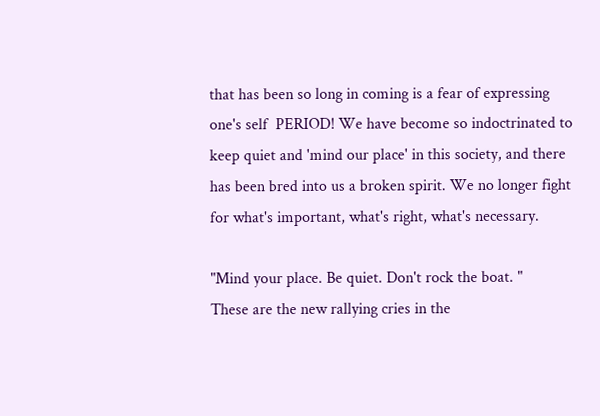that has been so long in coming is a fear of expressing
one's self  PERIOD! We have become so indoctrinated to
keep quiet and 'mind our place' in this society, and there
has been bred into us a broken spirit. We no longer fight
for what's important, what's right, what's necessary.

"Mind your place. Be quiet. Don't rock the boat. "
These are the new rallying cries in the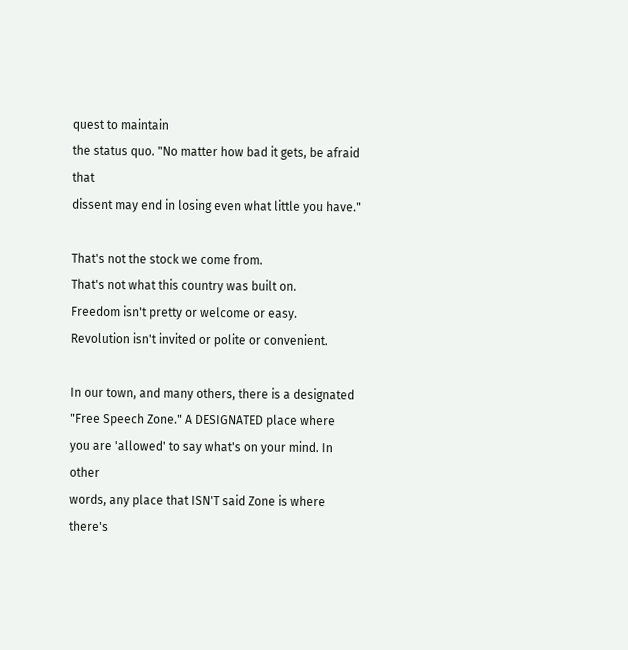quest to maintain
the status quo. "No matter how bad it gets, be afraid that
dissent may end in losing even what little you have."

That's not the stock we come from.
That's not what this country was built on.
Freedom isn't pretty or welcome or easy.
Revolution isn't invited or polite or convenient.

In our town, and many others, there is a designated
"Free Speech Zone." A DESIGNATED place where
you are 'allowed' to say what's on your mind. In other
words, any place that ISN'T said Zone is where there's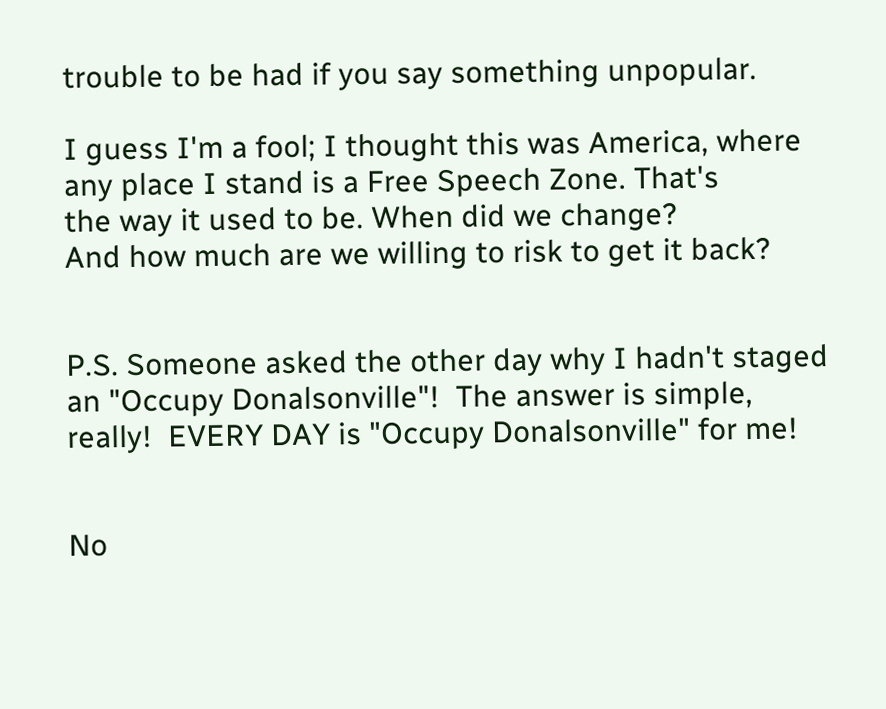trouble to be had if you say something unpopular.

I guess I'm a fool; I thought this was America, where
any place I stand is a Free Speech Zone. That's
the way it used to be. When did we change?
And how much are we willing to risk to get it back?


P.S. Someone asked the other day why I hadn't staged
an "Occupy Donalsonville"!  The answer is simple,
really!  EVERY DAY is "Occupy Donalsonville" for me!


No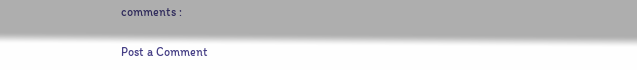comments :

Post a Comment